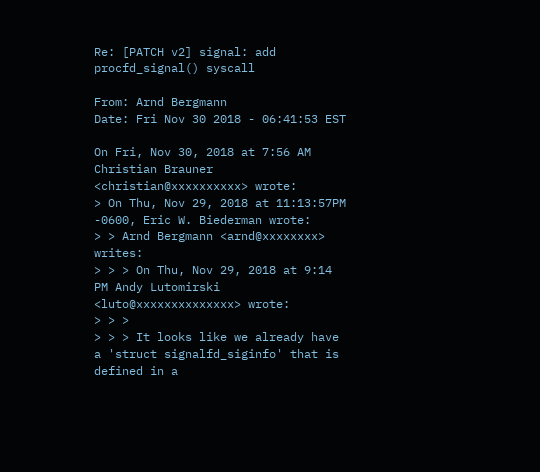Re: [PATCH v2] signal: add procfd_signal() syscall

From: Arnd Bergmann
Date: Fri Nov 30 2018 - 06:41:53 EST

On Fri, Nov 30, 2018 at 7:56 AM Christian Brauner <christian@xxxxxxxxxx> wrote:
> On Thu, Nov 29, 2018 at 11:13:57PM -0600, Eric W. Biederman wrote:
> > Arnd Bergmann <arnd@xxxxxxxx> writes:
> > > On Thu, Nov 29, 2018 at 9:14 PM Andy Lutomirski <luto@xxxxxxxxxxxxxx> wrote:
> > >
> > > It looks like we already have a 'struct signalfd_siginfo' that is defined in a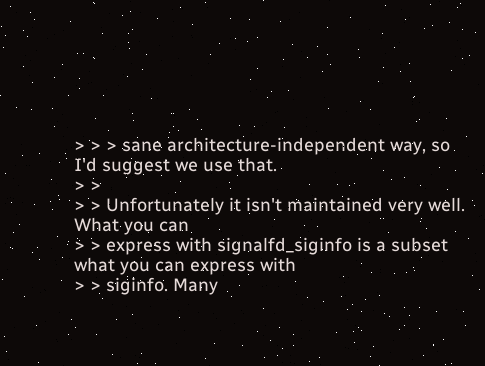> > > sane architecture-independent way, so I'd suggest we use that.
> >
> > Unfortunately it isn't maintained very well. What you can
> > express with signalfd_siginfo is a subset what you can express with
> > siginfo. Many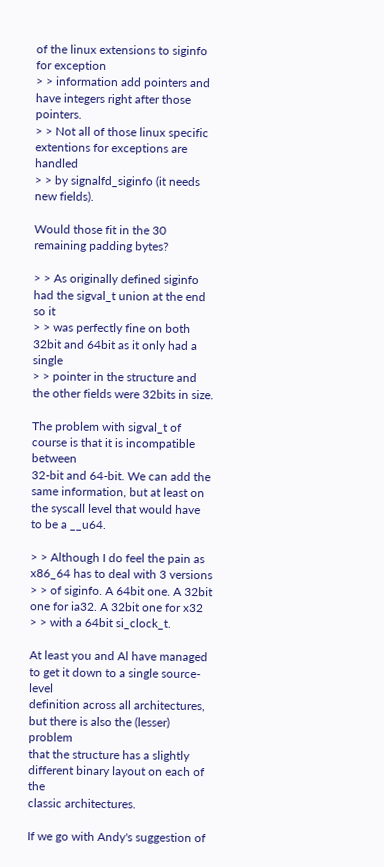of the linux extensions to siginfo for exception
> > information add pointers and have integers right after those pointers.
> > Not all of those linux specific extentions for exceptions are handled
> > by signalfd_siginfo (it needs new fields).

Would those fit in the 30 remaining padding bytes?

> > As originally defined siginfo had the sigval_t union at the end so it
> > was perfectly fine on both 32bit and 64bit as it only had a single
> > pointer in the structure and the other fields were 32bits in size.

The problem with sigval_t of course is that it is incompatible between
32-bit and 64-bit. We can add the same information, but at least on
the syscall level that would have to be a __u64.

> > Although I do feel the pain as x86_64 has to deal with 3 versions
> > of siginfo. A 64bit one. A 32bit one for ia32. A 32bit one for x32
> > with a 64bit si_clock_t.

At least you and Al have managed to get it down to a single source-level
definition across all architectures, but there is also the (lesser) problem
that the structure has a slightly different binary layout on each of the
classic architectures.

If we go with Andy's suggestion of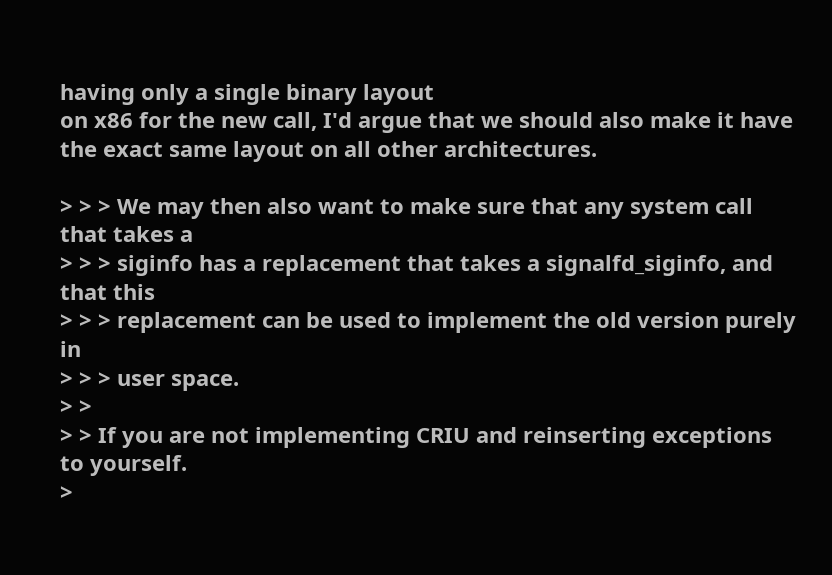having only a single binary layout
on x86 for the new call, I'd argue that we should also make it have
the exact same layout on all other architectures.

> > > We may then also want to make sure that any system call that takes a
> > > siginfo has a replacement that takes a signalfd_siginfo, and that this
> > > replacement can be used to implement the old version purely in
> > > user space.
> >
> > If you are not implementing CRIU and reinserting exceptions to yourself.
>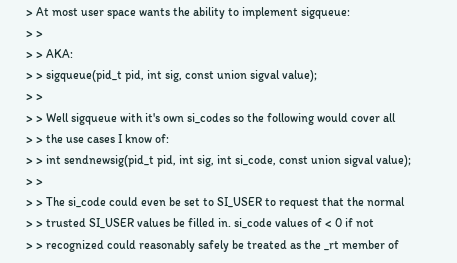> At most user space wants the ability to implement sigqueue:
> >
> > AKA:
> > sigqueue(pid_t pid, int sig, const union sigval value);
> >
> > Well sigqueue with it's own si_codes so the following would cover all
> > the use cases I know of:
> > int sendnewsig(pid_t pid, int sig, int si_code, const union sigval value);
> >
> > The si_code could even be set to SI_USER to request that the normal
> > trusted SI_USER values be filled in. si_code values of < 0 if not
> > recognized could reasonably safely be treated as the _rt member of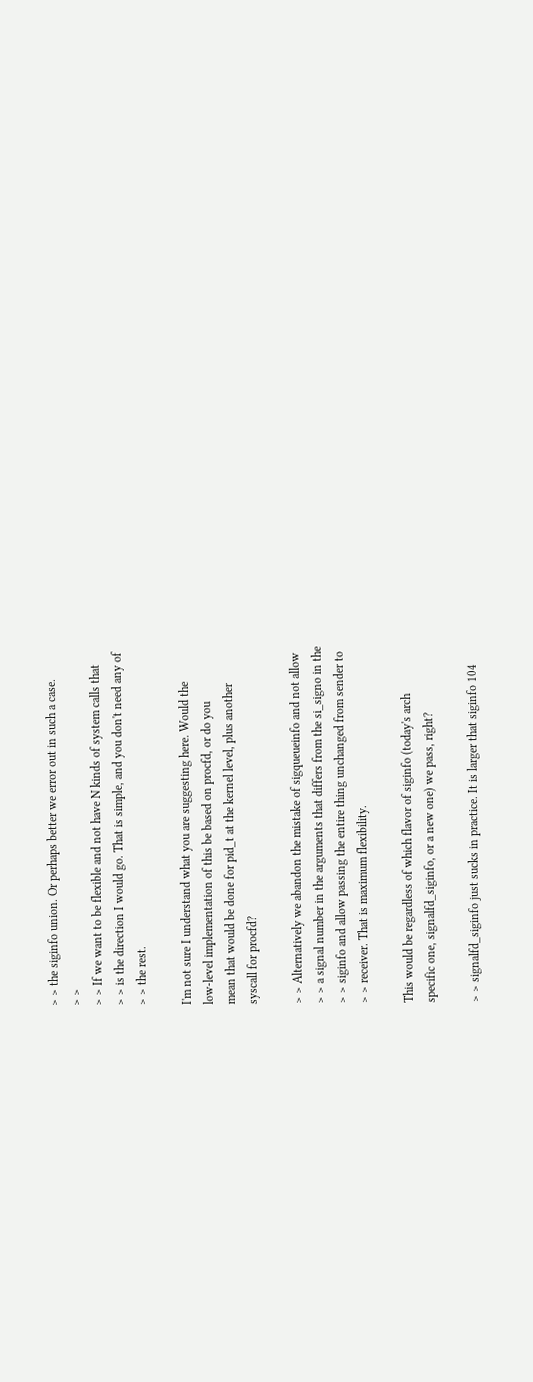> > the siginfo union. Or perhaps better we error out in such a case.
> >
> > If we want to be flexible and not have N kinds of system calls that
> > is the direction I would go. That is simple, and you don't need any of
> > the rest.

I'm not sure I understand what you are suggesting here. Would the
low-level implementation of this be based on procfd, or do you
mean that would be done for pid_t at the kernel level, plus another
syscall for procfd?

> > Alternatively we abandon the mistake of sigqueueinfo and not allow
> > a signal number in the arguments that differs from the si_signo in the
> > siginfo and allow passing the entire thing unchanged from sender to
> > receiver. That is maximum flexibility.

This would be regardless of which flavor of siginfo (today's arch
specific one, signalfd_siginfo, or a new one) we pass, right?

> > signalfd_siginfo just sucks in practice. It is larger that siginfo 104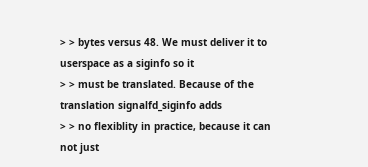> > bytes versus 48. We must deliver it to userspace as a siginfo so it
> > must be translated. Because of the translation signalfd_siginfo adds
> > no flexiblity in practice, because it can not just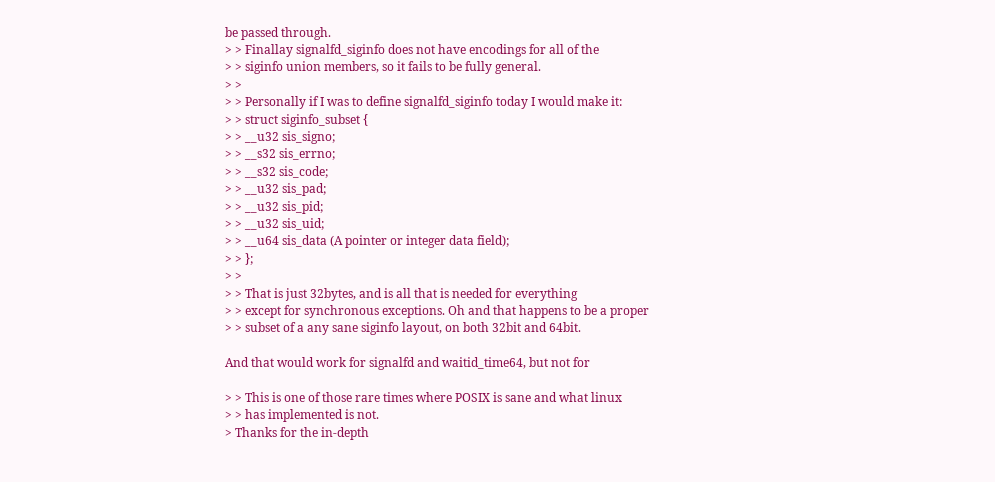be passed through.
> > Finallay signalfd_siginfo does not have encodings for all of the
> > siginfo union members, so it fails to be fully general.
> >
> > Personally if I was to define signalfd_siginfo today I would make it:
> > struct siginfo_subset {
> > __u32 sis_signo;
> > __s32 sis_errno;
> > __s32 sis_code;
> > __u32 sis_pad;
> > __u32 sis_pid;
> > __u32 sis_uid;
> > __u64 sis_data (A pointer or integer data field);
> > };
> >
> > That is just 32bytes, and is all that is needed for everything
> > except for synchronous exceptions. Oh and that happens to be a proper
> > subset of a any sane siginfo layout, on both 32bit and 64bit.

And that would work for signalfd and waitid_time64, but not for

> > This is one of those rare times where POSIX is sane and what linux
> > has implemented is not.
> Thanks for the in-depth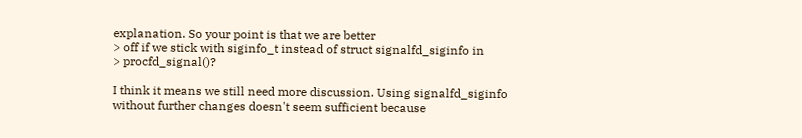explanation. So your point is that we are better
> off if we stick with siginfo_t instead of struct signalfd_siginfo in
> procfd_signal()?

I think it means we still need more discussion. Using signalfd_siginfo
without further changes doesn't seem sufficient because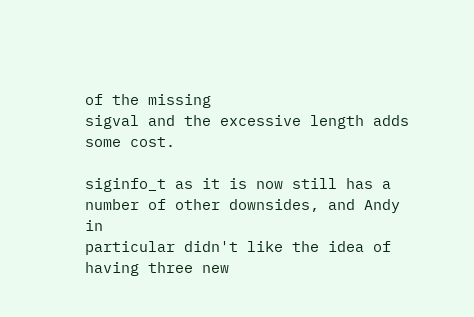of the missing
sigval and the excessive length adds some cost.

siginfo_t as it is now still has a number of other downsides, and Andy in
particular didn't like the idea of having three new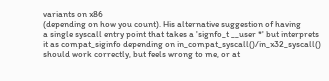variants on x86
(depending on how you count). His alternative suggestion of having
a single syscall entry point that takes a 'signfo_t __user *' but interprets
it as compat_siginfo depending on in_compat_syscall()/in_x32_syscall()
should work correctly, but feels wrong to me, or at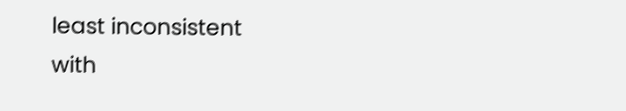least inconsistent
with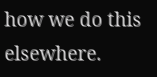how we do this elsewhere.